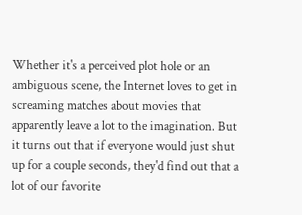Whether it's a perceived plot hole or an ambiguous scene, the Internet loves to get in screaming matches about movies that apparently leave a lot to the imagination. But it turns out that if everyone would just shut up for a couple seconds, they'd find out that a lot of our favorite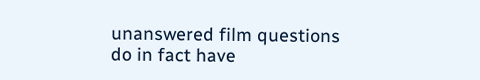unanswered film questions do in fact have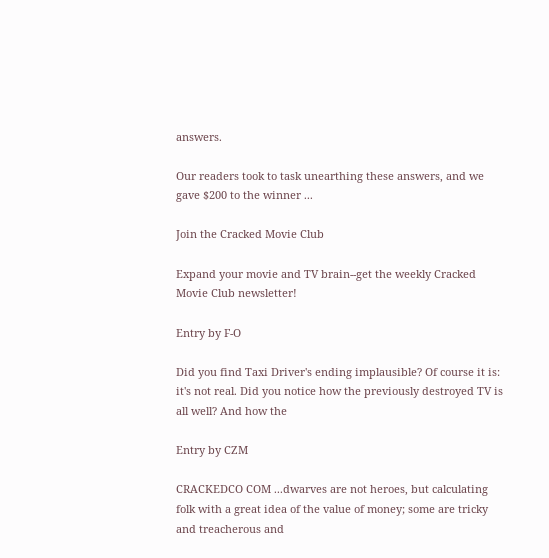answers.

Our readers took to task unearthing these answers, and we gave $200 to the winner ...

Join the Cracked Movie Club

Expand your movie and TV brain--get the weekly Cracked Movie Club newsletter!

Entry by F-O

Did you find Taxi Driver's ending implausible? Of course it is: it's not real. Did you notice how the previously destroyed TV is all well? And how the

Entry by CZM

CRACKEDCO COM ...dwarves are not heroes, but calculating folk with a great idea of the value of money; some are tricky and treacherous and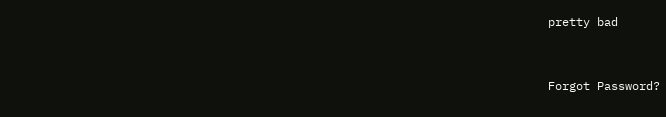pretty bad


Forgot Password?